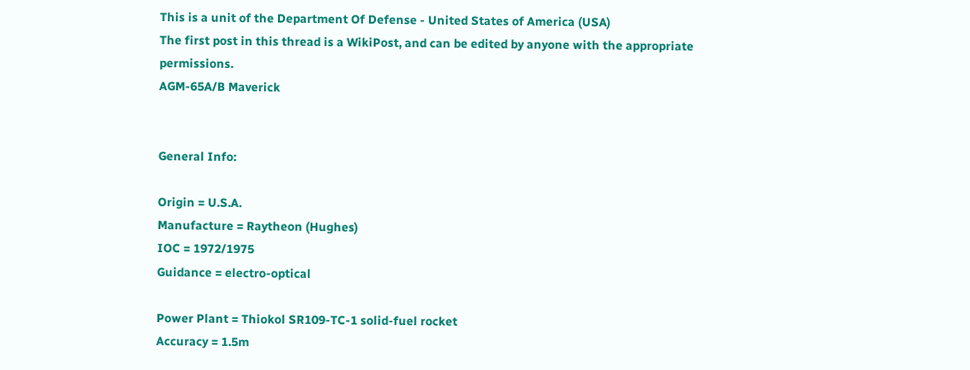This is a unit of the Department Of Defense - United States of America (USA)
The first post in this thread is a WikiPost, and can be edited by anyone with the appropriate permissions.
AGM-65A/B Maverick


General Info:

Origin = U.S.A.
Manufacture = Raytheon (Hughes)
IOC = 1972/1975
Guidance = electro-optical

Power Plant = Thiokol SR109-TC-1 solid-fuel rocket
Accuracy = 1.5m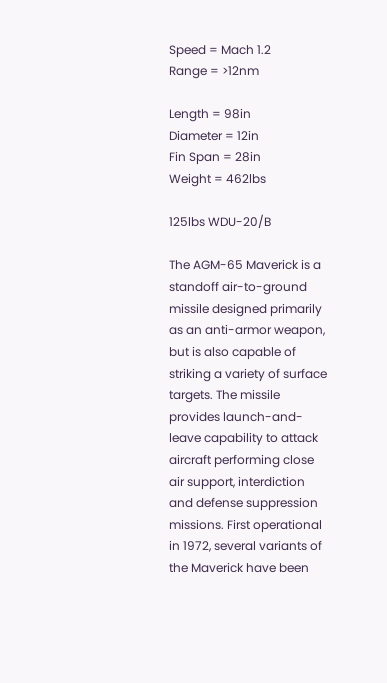Speed = Mach 1.2
Range = >12nm

Length = 98in
Diameter = 12in
Fin Span = 28in
Weight = 462lbs

125lbs WDU-20/B

The AGM-65 Maverick is a standoff air-to-ground missile designed primarily as an anti-armor weapon, but is also capable of striking a variety of surface targets. The missile provides launch-and-leave capability to attack aircraft performing close air support, interdiction and defense suppression missions. First operational in 1972, several variants of the Maverick have been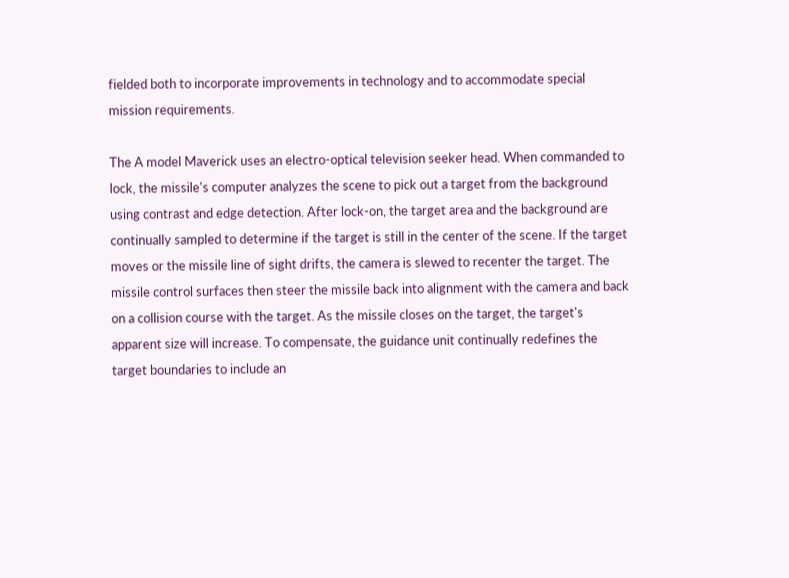fielded both to incorporate improvements in technology and to accommodate special mission requirements.

The A model Maverick uses an electro-optical television seeker head. When commanded to lock, the missile's computer analyzes the scene to pick out a target from the background using contrast and edge detection. After lock-on, the target area and the background are continually sampled to determine if the target is still in the center of the scene. If the target moves or the missile line of sight drifts, the camera is slewed to recenter the target. The missile control surfaces then steer the missile back into alignment with the camera and back on a collision course with the target. As the missile closes on the target, the target's apparent size will increase. To compensate, the guidance unit continually redefines the target boundaries to include an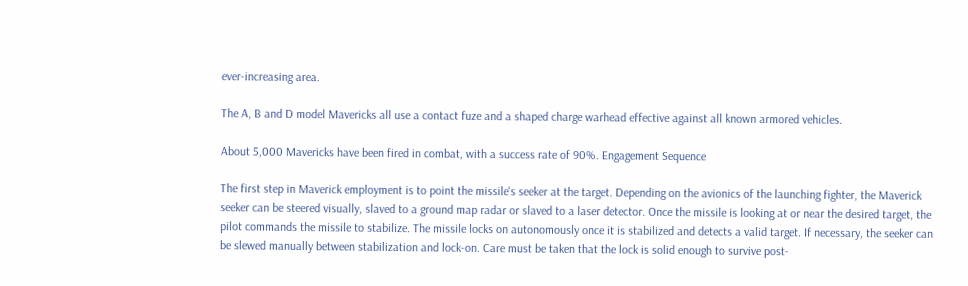ever-increasing area.

The A, B and D model Mavericks all use a contact fuze and a shaped charge warhead effective against all known armored vehicles.

About 5,000 Mavericks have been fired in combat, with a success rate of 90%. Engagement Sequence

The first step in Maverick employment is to point the missile's seeker at the target. Depending on the avionics of the launching fighter, the Maverick seeker can be steered visually, slaved to a ground map radar or slaved to a laser detector. Once the missile is looking at or near the desired target, the pilot commands the missile to stabilize. The missile locks on autonomously once it is stabilized and detects a valid target. If necessary, the seeker can be slewed manually between stabilization and lock-on. Care must be taken that the lock is solid enough to survive post-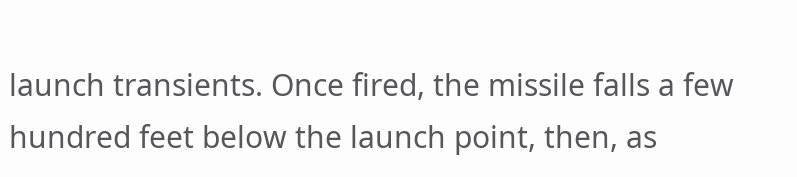launch transients. Once fired, the missile falls a few hundred feet below the launch point, then, as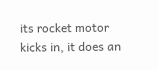its rocket motor kicks in, it does an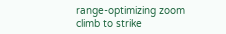range-optimizing zoom climb to strike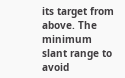its target from above. The minimum slant range to avoid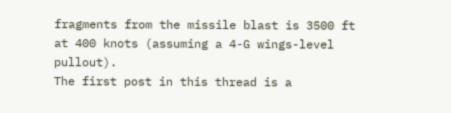fragments from the missile blast is 3500 ft at 400 knots (assuming a 4-G wings-level pullout).
The first post in this thread is a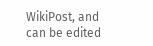WikiPost, and can be edited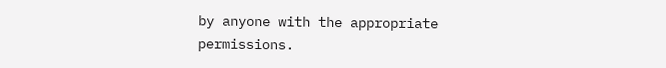by anyone with the appropriate permissions.